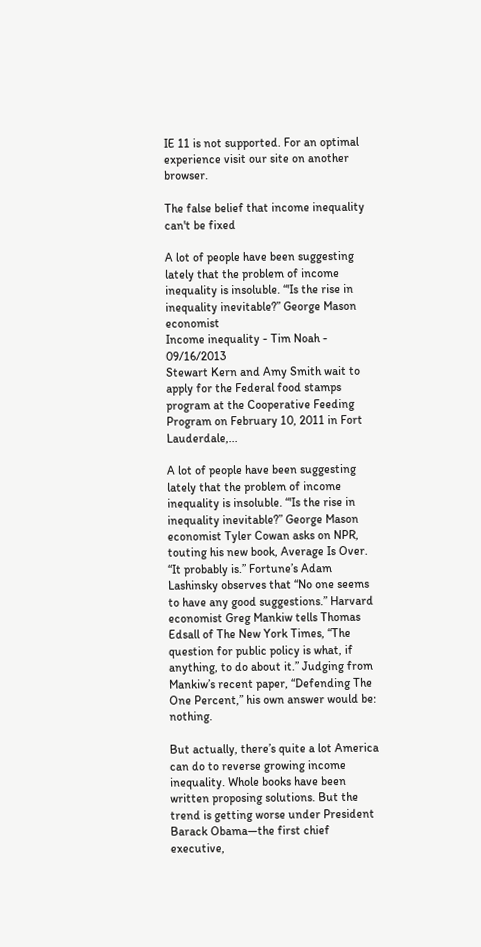IE 11 is not supported. For an optimal experience visit our site on another browser.

The false belief that income inequality can't be fixed

A lot of people have been suggesting lately that the problem of income inequality is insoluble. “'Is the rise in inequality inevitable?” George Mason economist
Income inequality - Tim Noah - 09/16/2013
Stewart Kern and Amy Smith wait to apply for the Federal food stamps program at the Cooperative Feeding Program on February 10, 2011 in Fort Lauderdale,...

A lot of people have been suggesting lately that the problem of income inequality is insoluble. “'Is the rise in inequality inevitable?” George Mason economist Tyler Cowan asks on NPR, touting his new book, Average Is Over. “It probably is.” Fortune’s Adam Lashinsky observes that “No one seems to have any good suggestions.” Harvard economist Greg Mankiw tells Thomas Edsall of The New York Times, “The question for public policy is what, if anything, to do about it.” Judging from Mankiw’s recent paper, “Defending The One Percent,” his own answer would be: nothing.

But actually, there’s quite a lot America can do to reverse growing income inequality. Whole books have been written proposing solutions. But the trend is getting worse under President Barack Obama—the first chief executive,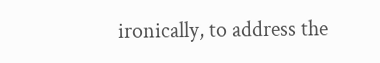ironically, to address the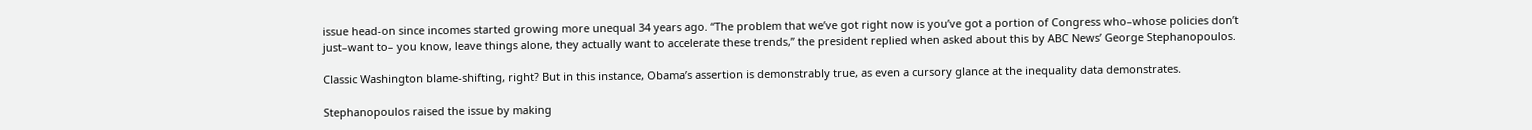issue head-on since incomes started growing more unequal 34 years ago. “The problem that we’ve got right now is you’ve got a portion of Congress who–whose policies don’t just–want to– you know, leave things alone, they actually want to accelerate these trends,” the president replied when asked about this by ABC News’ George Stephanopoulos.

Classic Washington blame-shifting, right? But in this instance, Obama’s assertion is demonstrably true, as even a cursory glance at the inequality data demonstrates.

Stephanopoulos raised the issue by making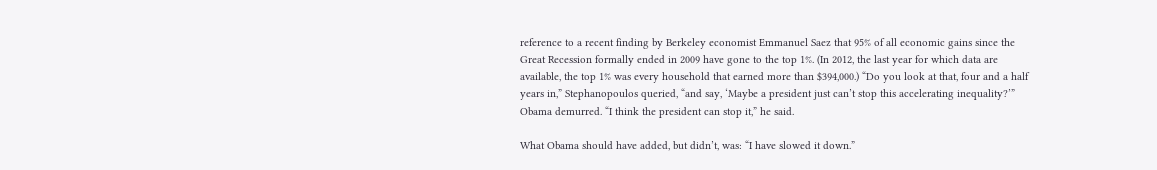reference to a recent finding by Berkeley economist Emmanuel Saez that 95% of all economic gains since the Great Recession formally ended in 2009 have gone to the top 1%. (In 2012, the last year for which data are available, the top 1% was every household that earned more than $394,000.) “Do you look at that, four and a half years in,” Stephanopoulos queried, “and say, ‘Maybe a president just can’t stop this accelerating inequality?’” Obama demurred. “I think the president can stop it,” he said.

What Obama should have added, but didn’t, was: “I have slowed it down.”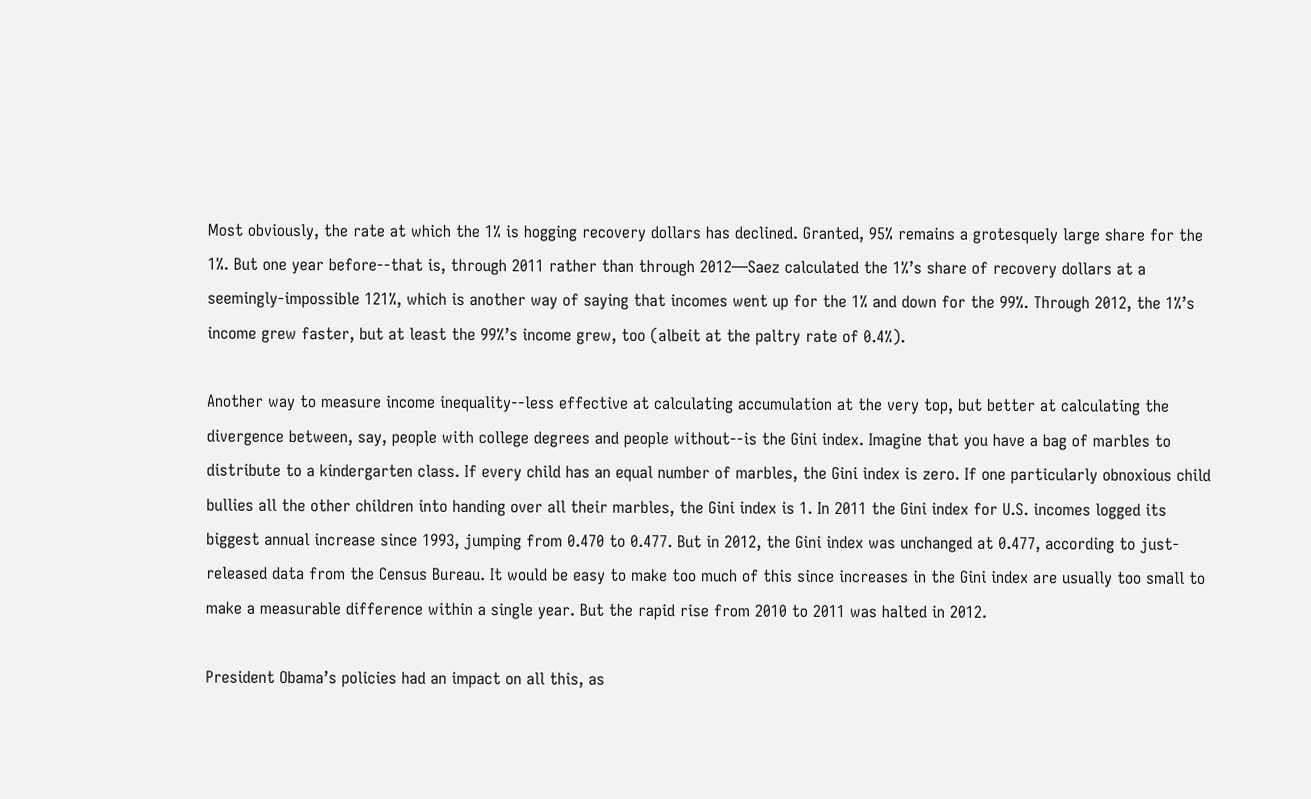Most obviously, the rate at which the 1% is hogging recovery dollars has declined. Granted, 95% remains a grotesquely large share for the 1%. But one year before--that is, through 2011 rather than through 2012—Saez calculated the 1%’s share of recovery dollars at a seemingly-impossible 121%, which is another way of saying that incomes went up for the 1% and down for the 99%. Through 2012, the 1%’s income grew faster, but at least the 99%’s income grew, too (albeit at the paltry rate of 0.4%).

Another way to measure income inequality--less effective at calculating accumulation at the very top, but better at calculating the divergence between, say, people with college degrees and people without--is the Gini index. Imagine that you have a bag of marbles to distribute to a kindergarten class. If every child has an equal number of marbles, the Gini index is zero. If one particularly obnoxious child bullies all the other children into handing over all their marbles, the Gini index is 1. In 2011 the Gini index for U.S. incomes logged its biggest annual increase since 1993, jumping from 0.470 to 0.477. But in 2012, the Gini index was unchanged at 0.477, according to just-released data from the Census Bureau. It would be easy to make too much of this since increases in the Gini index are usually too small to make a measurable difference within a single year. But the rapid rise from 2010 to 2011 was halted in 2012.

President Obama’s policies had an impact on all this, as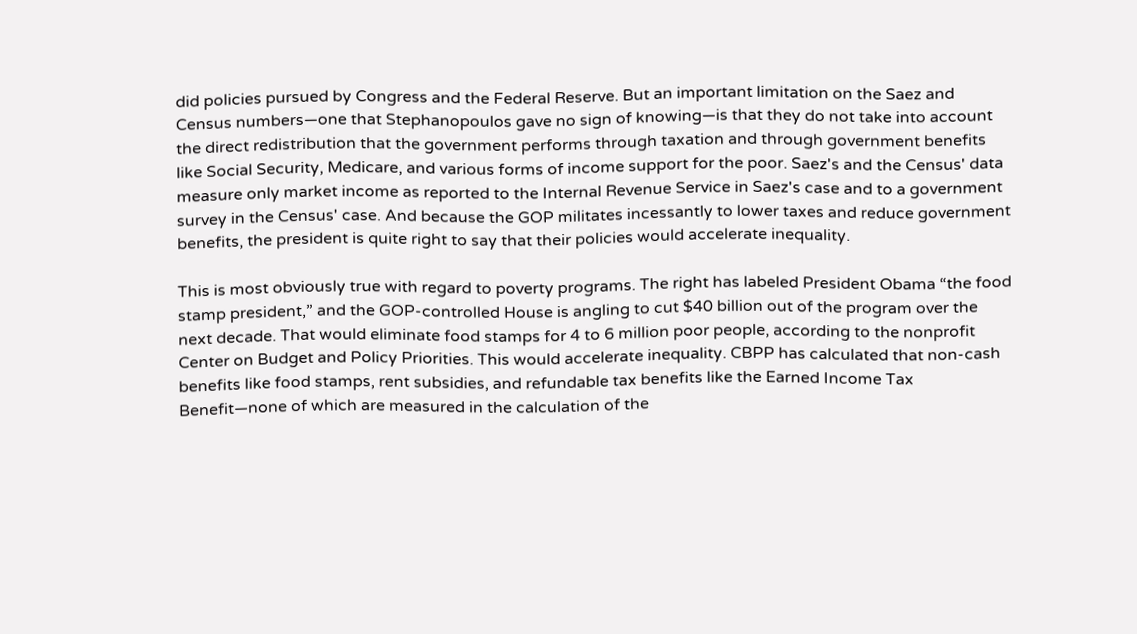did policies pursued by Congress and the Federal Reserve. But an important limitation on the Saez and Census numbers—one that Stephanopoulos gave no sign of knowing—is that they do not take into account the direct redistribution that the government performs through taxation and through government benefits like Social Security, Medicare, and various forms of income support for the poor. Saez's and the Census' data measure only market income as reported to the Internal Revenue Service in Saez's case and to a government survey in the Census' case. And because the GOP militates incessantly to lower taxes and reduce government benefits, the president is quite right to say that their policies would accelerate inequality.

This is most obviously true with regard to poverty programs. The right has labeled President Obama “the food stamp president,” and the GOP-controlled House is angling to cut $40 billion out of the program over the next decade. That would eliminate food stamps for 4 to 6 million poor people, according to the nonprofit Center on Budget and Policy Priorities. This would accelerate inequality. CBPP has calculated that non-cash benefits like food stamps, rent subsidies, and refundable tax benefits like the Earned Income Tax Benefit—none of which are measured in the calculation of the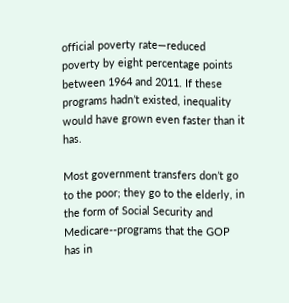official poverty rate—reduced poverty by eight percentage points between 1964 and 2011. If these programs hadn’t existed, inequality would have grown even faster than it has.

Most government transfers don’t go to the poor; they go to the elderly, in the form of Social Security and Medicare--programs that the GOP has in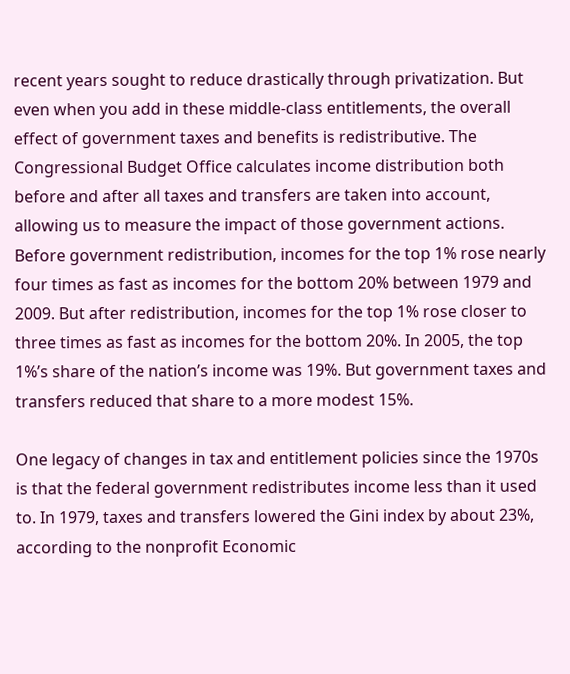recent years sought to reduce drastically through privatization. But even when you add in these middle-class entitlements, the overall effect of government taxes and benefits is redistributive. The Congressional Budget Office calculates income distribution both before and after all taxes and transfers are taken into account, allowing us to measure the impact of those government actions. Before government redistribution, incomes for the top 1% rose nearly four times as fast as incomes for the bottom 20% between 1979 and 2009. But after redistribution, incomes for the top 1% rose closer to three times as fast as incomes for the bottom 20%. In 2005, the top 1%’s share of the nation’s income was 19%. But government taxes and transfers reduced that share to a more modest 15%.

One legacy of changes in tax and entitlement policies since the 1970s is that the federal government redistributes income less than it used to. In 1979, taxes and transfers lowered the Gini index by about 23%, according to the nonprofit Economic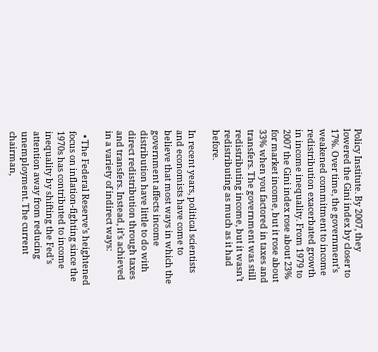Policy Institute. By 2007, they lowered the Gini index by closer to 17%. Over time, the government’s weakened commitment to income redistribution exacerbated growth in income inequality. From 1979 to 2007 the Gini index rose about 23% for market income, but it rose about 33% when you factored in taxes and transfers. The government was still redistributing income, but it wasn’t redistributing as much as it had before.

In recent years, political scientists and economists have come to believe that most ways in which the government affects income distribution have little to do with direct redistribution through taxes and transfers. Instead, it’s achieved in a variety of indirect ways:

  • The Federal Reserve’s heightened focus on inflation-fighting since the 1970s has contributed to income inequality by shifting the Fed’s attention away from reducing unemployment. The current chairman,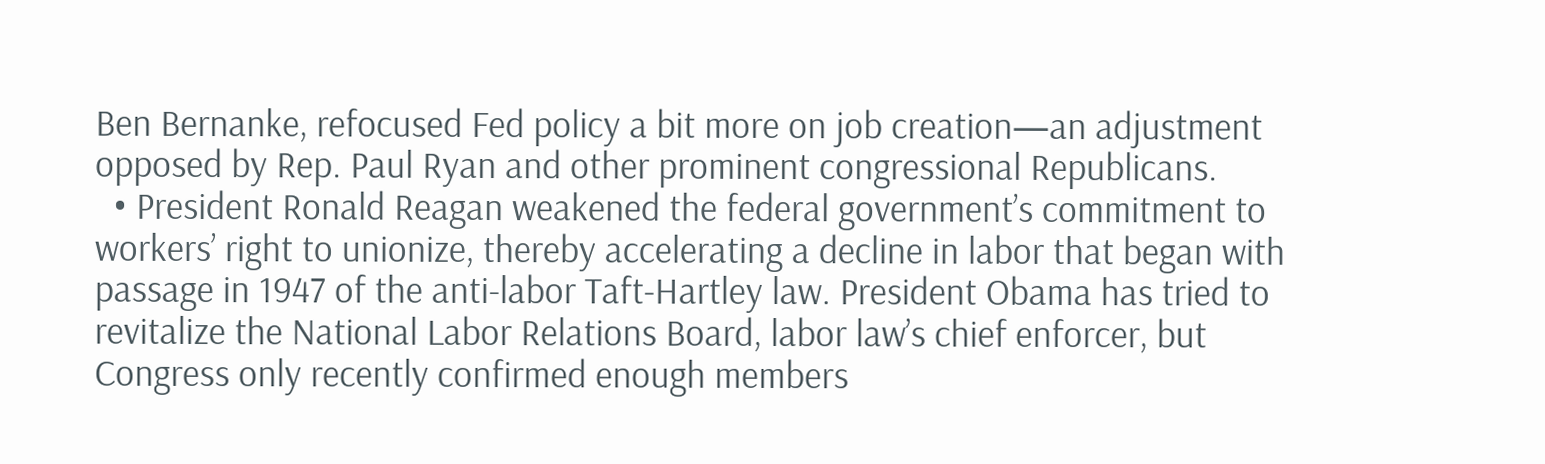Ben Bernanke, refocused Fed policy a bit more on job creation—an adjustment opposed by Rep. Paul Ryan and other prominent congressional Republicans.
  • President Ronald Reagan weakened the federal government’s commitment to workers’ right to unionize, thereby accelerating a decline in labor that began with passage in 1947 of the anti-labor Taft-Hartley law. President Obama has tried to revitalize the National Labor Relations Board, labor law’s chief enforcer, but Congress only recently confirmed enough members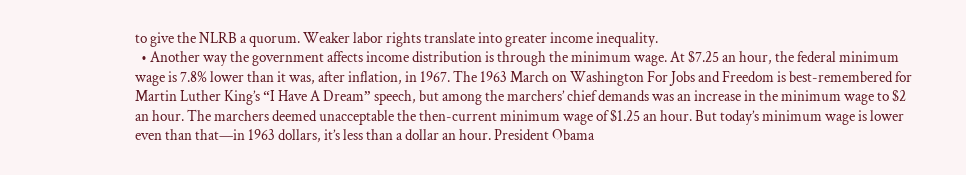to give the NLRB a quorum. Weaker labor rights translate into greater income inequality.
  • Another way the government affects income distribution is through the minimum wage. At $7.25 an hour, the federal minimum wage is 7.8% lower than it was, after inflation, in 1967. The 1963 March on Washington For Jobs and Freedom is best-remembered for Martin Luther King’s “I Have A Dream” speech, but among the marchers’ chief demands was an increase in the minimum wage to $2 an hour. The marchers deemed unacceptable the then-current minimum wage of $1.25 an hour. But today’s minimum wage is lower even than that—in 1963 dollars, it’s less than a dollar an hour. President Obama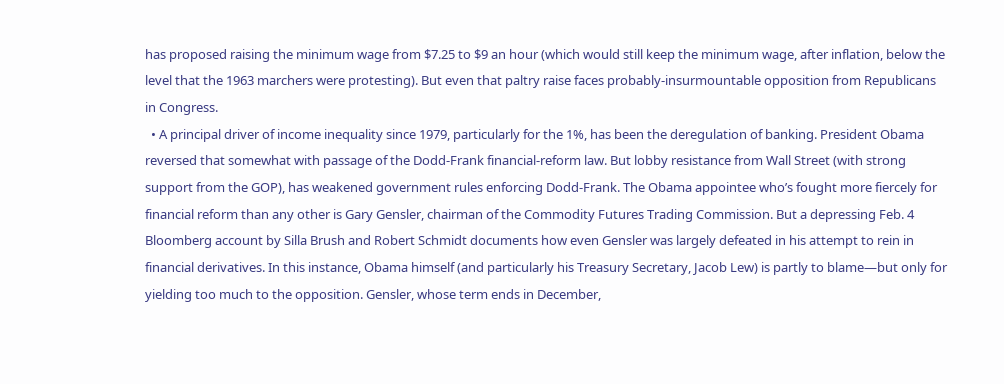has proposed raising the minimum wage from $7.25 to $9 an hour (which would still keep the minimum wage, after inflation, below the level that the 1963 marchers were protesting). But even that paltry raise faces probably-insurmountable opposition from Republicans in Congress.
  • A principal driver of income inequality since 1979, particularly for the 1%, has been the deregulation of banking. President Obama reversed that somewhat with passage of the Dodd-Frank financial-reform law. But lobby resistance from Wall Street (with strong support from the GOP), has weakened government rules enforcing Dodd-Frank. The Obama appointee who’s fought more fiercely for financial reform than any other is Gary Gensler, chairman of the Commodity Futures Trading Commission. But a depressing Feb. 4 Bloomberg account by Silla Brush and Robert Schmidt documents how even Gensler was largely defeated in his attempt to rein in financial derivatives. In this instance, Obama himself (and particularly his Treasury Secretary, Jacob Lew) is partly to blame—but only for yielding too much to the opposition. Gensler, whose term ends in December,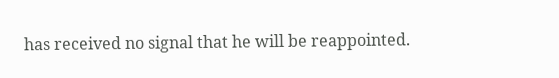has received no signal that he will be reappointed.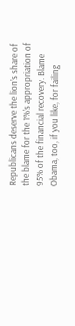Republicans deserve the lion’s share of the blame for the 1%’s appropriation of 95% of the financial recovery. Blame Obama, too, if you like, for failing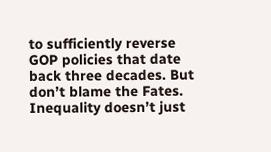to sufficiently reverse GOP policies that date back three decades. But don’t blame the Fates. Inequality doesn’t just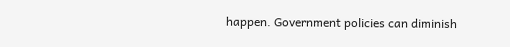happen. Government policies can diminish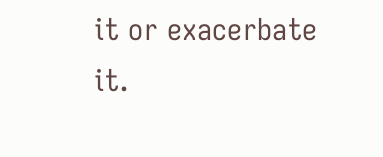it or exacerbate it.